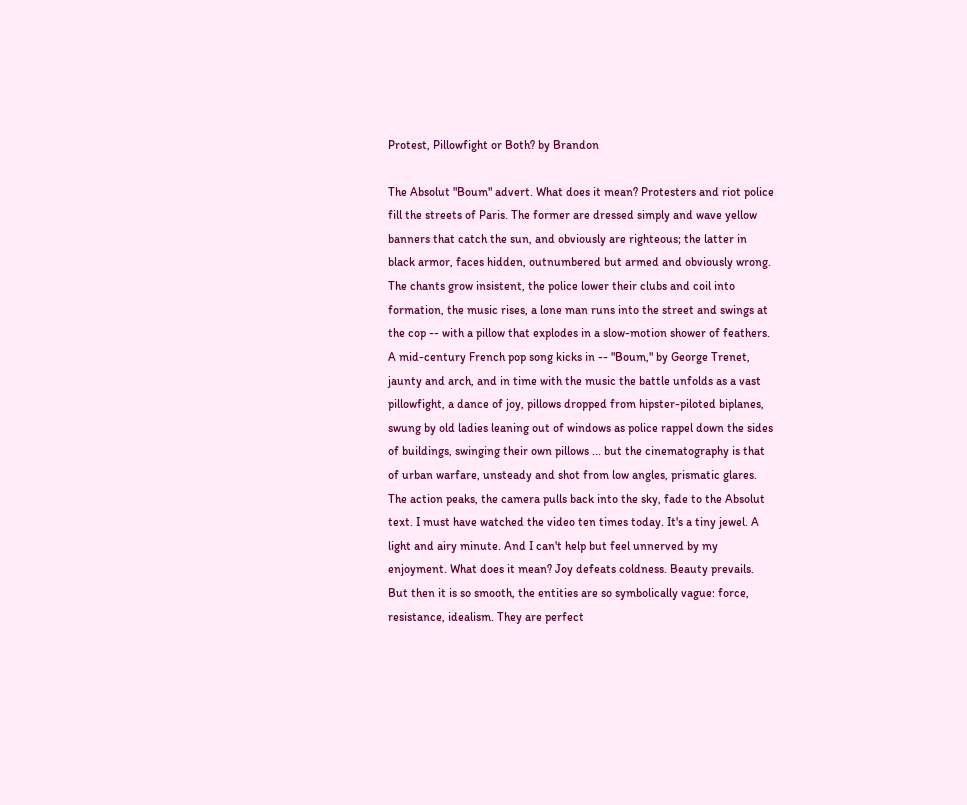Protest, Pillowfight or Both? by Brandon

The Absolut "Boum" advert. What does it mean? Protesters and riot police fill the streets of Paris. The former are dressed simply and wave yellow banners that catch the sun, and obviously are righteous; the latter in black armor, faces hidden, outnumbered but armed and obviously wrong. The chants grow insistent, the police lower their clubs and coil into formation, the music rises, a lone man runs into the street and swings at the cop -- with a pillow that explodes in a slow-motion shower of feathers. A mid-century French pop song kicks in -- "Boum," by George Trenet, jaunty and arch, and in time with the music the battle unfolds as a vast pillowfight, a dance of joy, pillows dropped from hipster-piloted biplanes, swung by old ladies leaning out of windows as police rappel down the sides of buildings, swinging their own pillows ... but the cinematography is that of urban warfare, unsteady and shot from low angles, prismatic glares. The action peaks, the camera pulls back into the sky, fade to the Absolut text. I must have watched the video ten times today. It's a tiny jewel. A light and airy minute. And I can't help but feel unnerved by my enjoyment. What does it mean? Joy defeats coldness. Beauty prevails. But then it is so smooth, the entities are so symbolically vague: force, resistance, idealism. They are perfect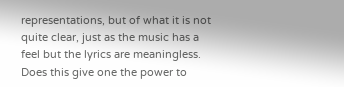representations, but of what it is not quite clear, just as the music has a feel but the lyrics are meaningless. Does this give one the power to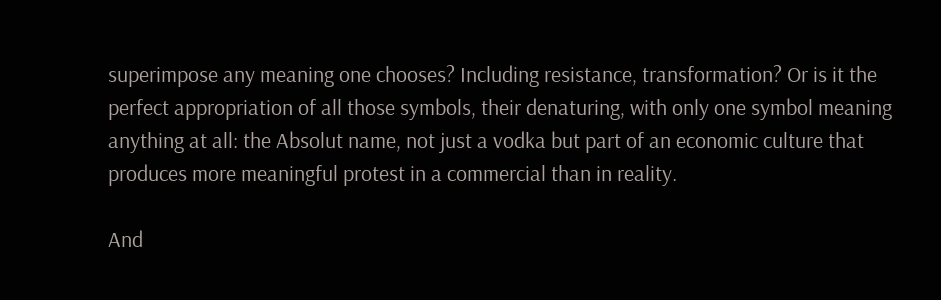superimpose any meaning one chooses? Including resistance, transformation? Or is it the perfect appropriation of all those symbols, their denaturing, with only one symbol meaning anything at all: the Absolut name, not just a vodka but part of an economic culture that produces more meaningful protest in a commercial than in reality.

And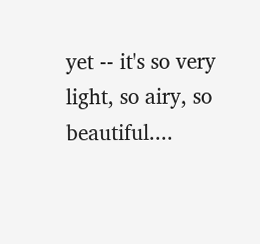yet -- it's so very light, so airy, so beautiful....